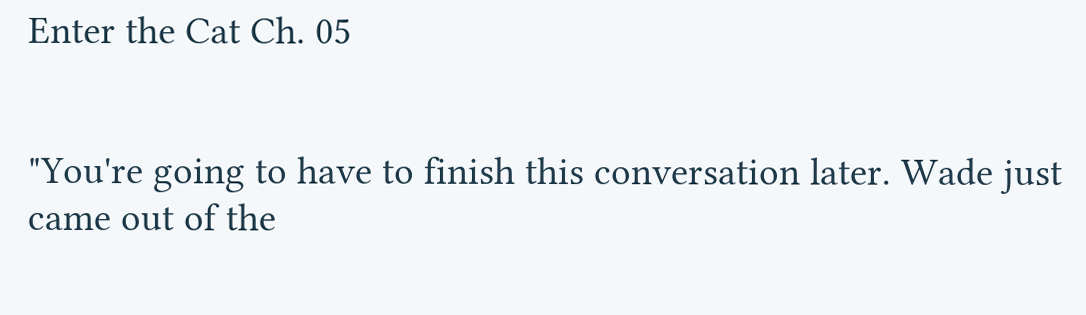Enter the Cat Ch. 05


"You're going to have to finish this conversation later. Wade just came out of the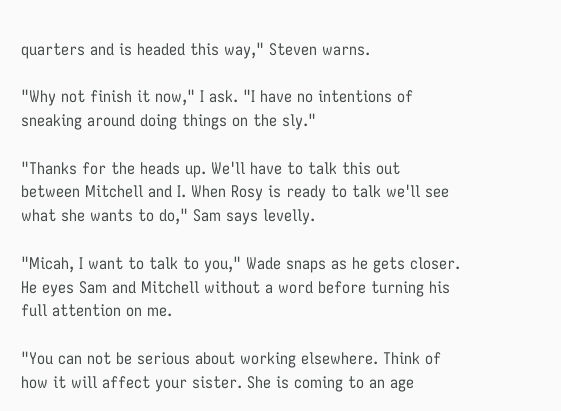quarters and is headed this way," Steven warns.

"Why not finish it now," I ask. "I have no intentions of sneaking around doing things on the sly."

"Thanks for the heads up. We'll have to talk this out between Mitchell and I. When Rosy is ready to talk we'll see what she wants to do," Sam says levelly.

"Micah, I want to talk to you," Wade snaps as he gets closer. He eyes Sam and Mitchell without a word before turning his full attention on me.

"You can not be serious about working elsewhere. Think of how it will affect your sister. She is coming to an age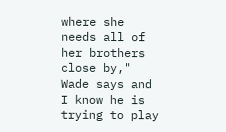where she needs all of her brothers close by," Wade says and I know he is trying to play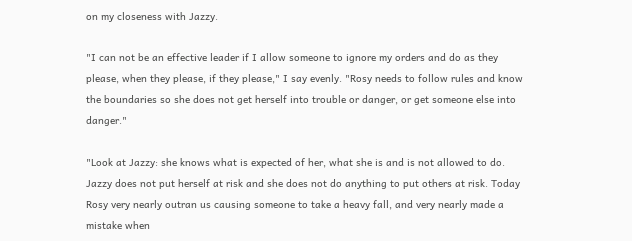on my closeness with Jazzy.

"I can not be an effective leader if I allow someone to ignore my orders and do as they please, when they please, if they please," I say evenly. "Rosy needs to follow rules and know the boundaries so she does not get herself into trouble or danger, or get someone else into danger."

"Look at Jazzy: she knows what is expected of her, what she is and is not allowed to do. Jazzy does not put herself at risk and she does not do anything to put others at risk. Today Rosy very nearly outran us causing someone to take a heavy fall, and very nearly made a mistake when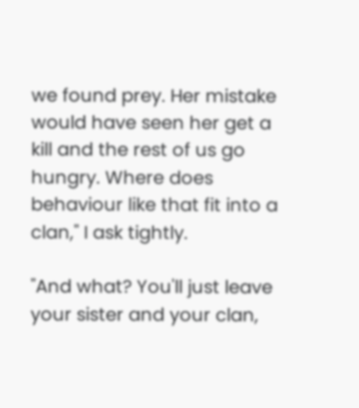we found prey. Her mistake would have seen her get a kill and the rest of us go hungry. Where does behaviour like that fit into a clan," I ask tightly.

"And what? You'll just leave your sister and your clan,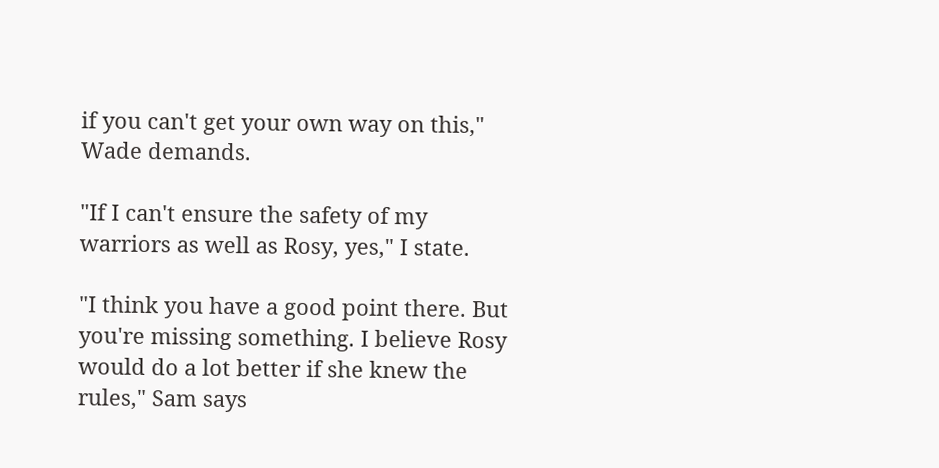if you can't get your own way on this," Wade demands.

"If I can't ensure the safety of my warriors as well as Rosy, yes," I state.

"I think you have a good point there. But you're missing something. I believe Rosy would do a lot better if she knew the rules," Sam says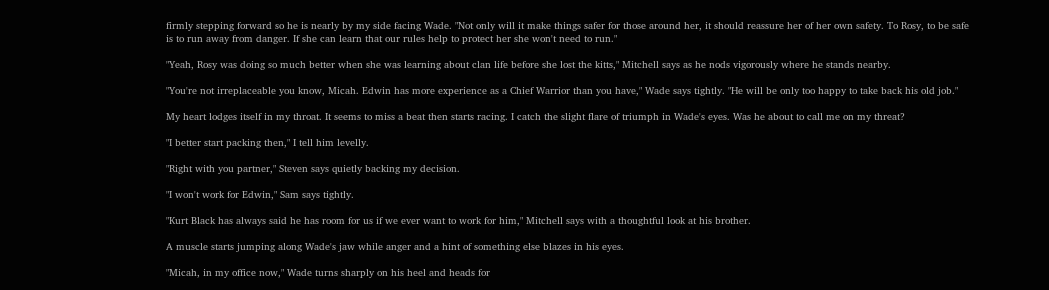firmly stepping forward so he is nearly by my side facing Wade. "Not only will it make things safer for those around her, it should reassure her of her own safety. To Rosy, to be safe is to run away from danger. If she can learn that our rules help to protect her she won't need to run."

"Yeah, Rosy was doing so much better when she was learning about clan life before she lost the kitts," Mitchell says as he nods vigorously where he stands nearby.

"You're not irreplaceable you know, Micah. Edwin has more experience as a Chief Warrior than you have," Wade says tightly. "He will be only too happy to take back his old job."

My heart lodges itself in my throat. It seems to miss a beat then starts racing. I catch the slight flare of triumph in Wade's eyes. Was he about to call me on my threat?

"I better start packing then," I tell him levelly.

"Right with you partner," Steven says quietly backing my decision.

"I won't work for Edwin," Sam says tightly.

"Kurt Black has always said he has room for us if we ever want to work for him," Mitchell says with a thoughtful look at his brother.

A muscle starts jumping along Wade's jaw while anger and a hint of something else blazes in his eyes.

"Micah, in my office now," Wade turns sharply on his heel and heads for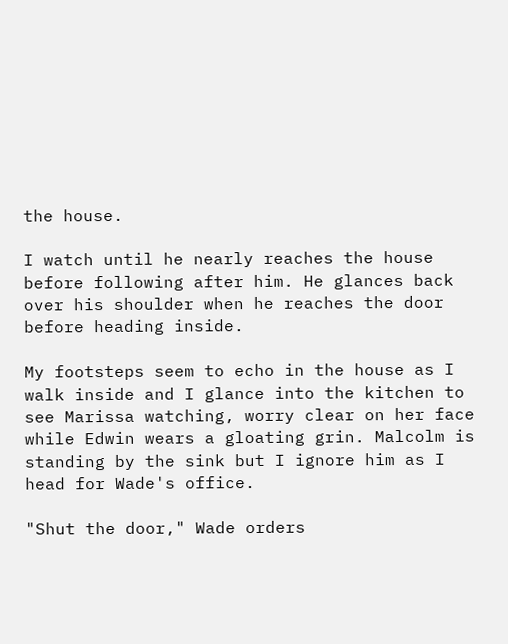the house.

I watch until he nearly reaches the house before following after him. He glances back over his shoulder when he reaches the door before heading inside.

My footsteps seem to echo in the house as I walk inside and I glance into the kitchen to see Marissa watching, worry clear on her face while Edwin wears a gloating grin. Malcolm is standing by the sink but I ignore him as I head for Wade's office.

"Shut the door," Wade orders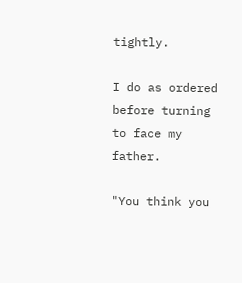tightly.

I do as ordered before turning to face my father.

"You think you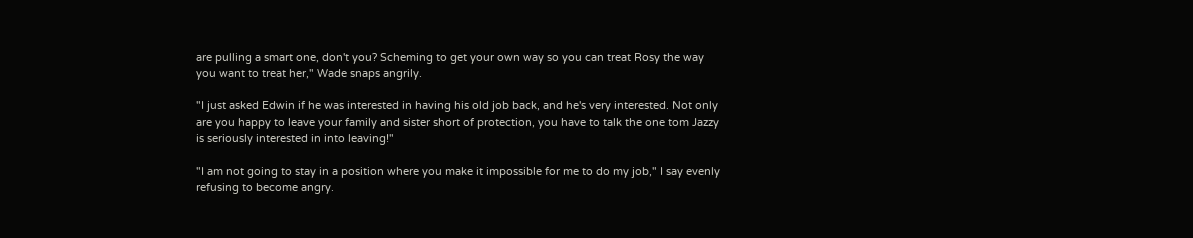are pulling a smart one, don't you? Scheming to get your own way so you can treat Rosy the way you want to treat her," Wade snaps angrily.

"I just asked Edwin if he was interested in having his old job back, and he's very interested. Not only are you happy to leave your family and sister short of protection, you have to talk the one tom Jazzy is seriously interested in into leaving!"

"I am not going to stay in a position where you make it impossible for me to do my job," I say evenly refusing to become angry.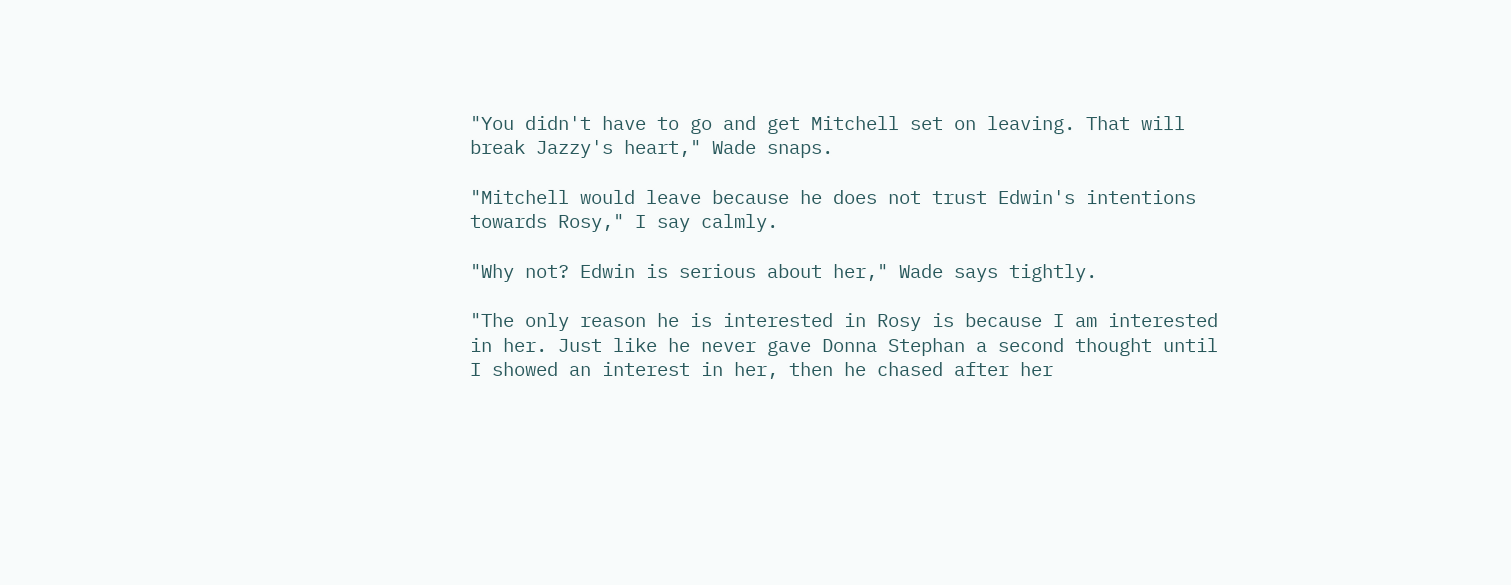"You didn't have to go and get Mitchell set on leaving. That will break Jazzy's heart," Wade snaps.

"Mitchell would leave because he does not trust Edwin's intentions towards Rosy," I say calmly.

"Why not? Edwin is serious about her," Wade says tightly.

"The only reason he is interested in Rosy is because I am interested in her. Just like he never gave Donna Stephan a second thought until I showed an interest in her, then he chased after her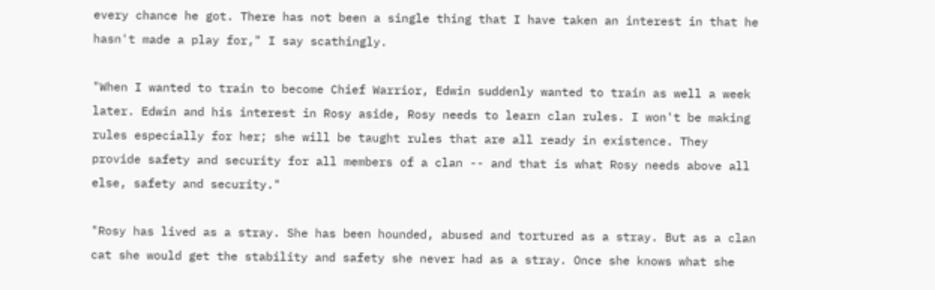every chance he got. There has not been a single thing that I have taken an interest in that he hasn't made a play for," I say scathingly.

"When I wanted to train to become Chief Warrior, Edwin suddenly wanted to train as well a week later. Edwin and his interest in Rosy aside, Rosy needs to learn clan rules. I won't be making rules especially for her; she will be taught rules that are all ready in existence. They provide safety and security for all members of a clan -- and that is what Rosy needs above all else, safety and security."

"Rosy has lived as a stray. She has been hounded, abused and tortured as a stray. But as a clan cat she would get the stability and safety she never had as a stray. Once she knows what she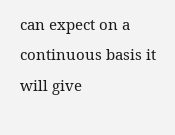can expect on a continuous basis it will give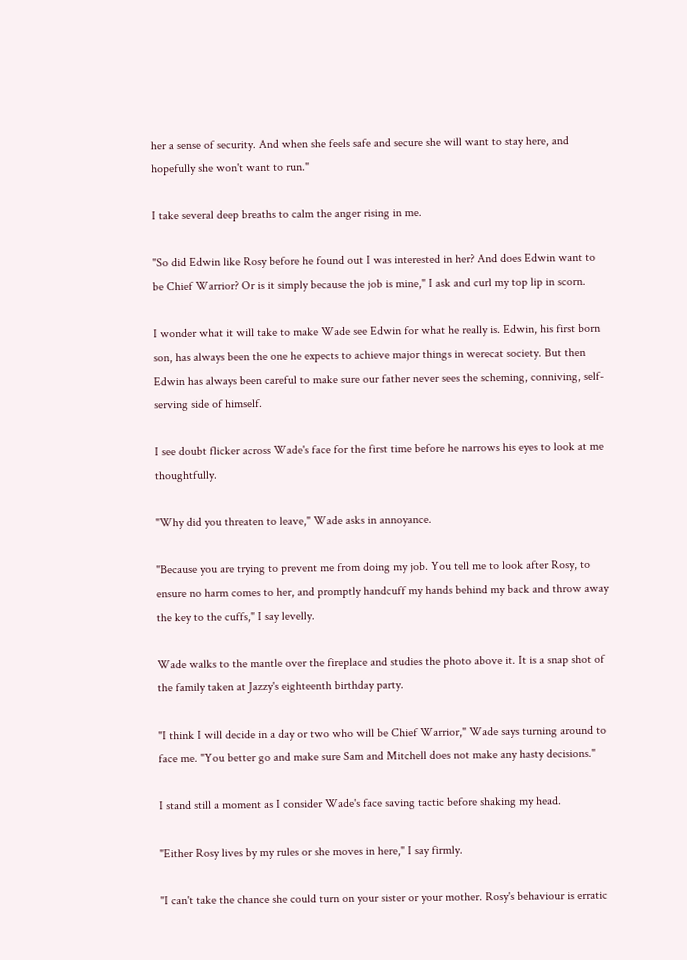her a sense of security. And when she feels safe and secure she will want to stay here, and hopefully she won't want to run."

I take several deep breaths to calm the anger rising in me.

"So did Edwin like Rosy before he found out I was interested in her? And does Edwin want to be Chief Warrior? Or is it simply because the job is mine," I ask and curl my top lip in scorn.

I wonder what it will take to make Wade see Edwin for what he really is. Edwin, his first born son, has always been the one he expects to achieve major things in werecat society. But then Edwin has always been careful to make sure our father never sees the scheming, conniving, self-serving side of himself.

I see doubt flicker across Wade's face for the first time before he narrows his eyes to look at me thoughtfully.

"Why did you threaten to leave," Wade asks in annoyance.

"Because you are trying to prevent me from doing my job. You tell me to look after Rosy, to ensure no harm comes to her, and promptly handcuff my hands behind my back and throw away the key to the cuffs," I say levelly.

Wade walks to the mantle over the fireplace and studies the photo above it. It is a snap shot of the family taken at Jazzy's eighteenth birthday party.

"I think I will decide in a day or two who will be Chief Warrior," Wade says turning around to face me. "You better go and make sure Sam and Mitchell does not make any hasty decisions."

I stand still a moment as I consider Wade's face saving tactic before shaking my head.

"Either Rosy lives by my rules or she moves in here," I say firmly.

"I can't take the chance she could turn on your sister or your mother. Rosy's behaviour is erratic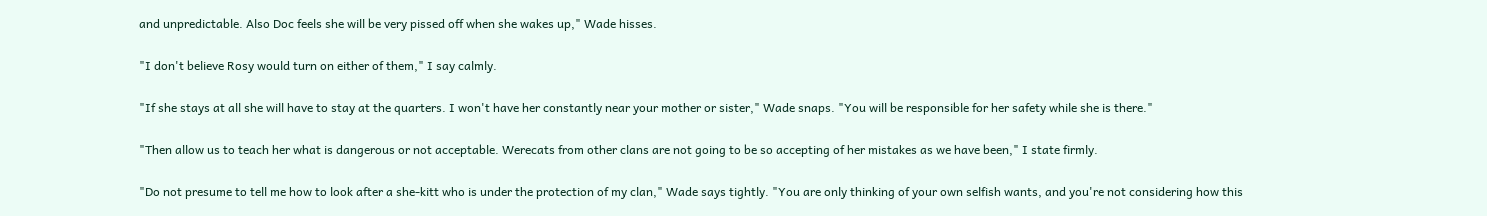and unpredictable. Also Doc feels she will be very pissed off when she wakes up," Wade hisses.

"I don't believe Rosy would turn on either of them," I say calmly.

"If she stays at all she will have to stay at the quarters. I won't have her constantly near your mother or sister," Wade snaps. "You will be responsible for her safety while she is there."

"Then allow us to teach her what is dangerous or not acceptable. Werecats from other clans are not going to be so accepting of her mistakes as we have been," I state firmly.

"Do not presume to tell me how to look after a she-kitt who is under the protection of my clan," Wade says tightly. "You are only thinking of your own selfish wants, and you're not considering how this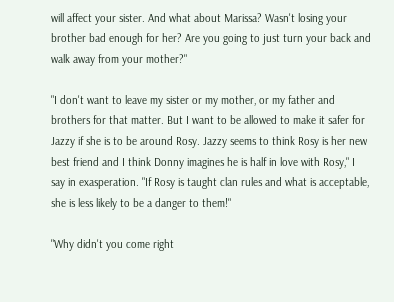will affect your sister. And what about Marissa? Wasn't losing your brother bad enough for her? Are you going to just turn your back and walk away from your mother?"

"I don't want to leave my sister or my mother, or my father and brothers for that matter. But I want to be allowed to make it safer for Jazzy if she is to be around Rosy. Jazzy seems to think Rosy is her new best friend and I think Donny imagines he is half in love with Rosy," I say in exasperation. "If Rosy is taught clan rules and what is acceptable, she is less likely to be a danger to them!"

"Why didn't you come right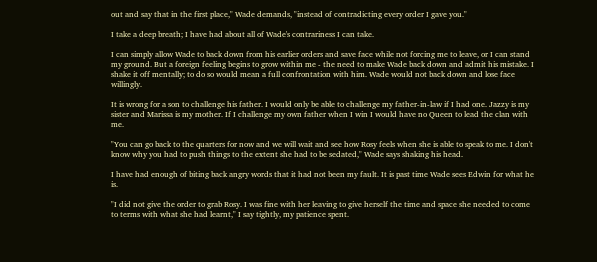out and say that in the first place," Wade demands, "instead of contradicting every order I gave you."

I take a deep breath; I have had about all of Wade's contrariness I can take.

I can simply allow Wade to back down from his earlier orders and save face while not forcing me to leave, or I can stand my ground. But a foreign feeling begins to grow within me - the need to make Wade back down and admit his mistake. I shake it off mentally; to do so would mean a full confrontation with him. Wade would not back down and lose face willingly.

It is wrong for a son to challenge his father. I would only be able to challenge my father-in-law if I had one. Jazzy is my sister and Marissa is my mother. If I challenge my own father when I win I would have no Queen to lead the clan with me.

"You can go back to the quarters for now and we will wait and see how Rosy feels when she is able to speak to me. I don't know why you had to push things to the extent she had to be sedated," Wade says shaking his head.

I have had enough of biting back angry words that it had not been my fault. It is past time Wade sees Edwin for what he is.

"I did not give the order to grab Rosy. I was fine with her leaving to give herself the time and space she needed to come to terms with what she had learnt," I say tightly, my patience spent.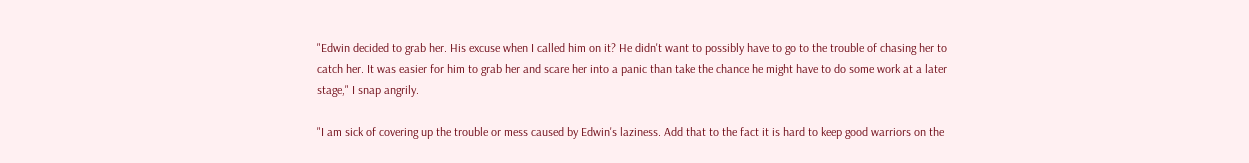"Edwin decided to grab her. His excuse when I called him on it? He didn't want to possibly have to go to the trouble of chasing her to catch her. It was easier for him to grab her and scare her into a panic than take the chance he might have to do some work at a later stage," I snap angrily.

"I am sick of covering up the trouble or mess caused by Edwin's laziness. Add that to the fact it is hard to keep good warriors on the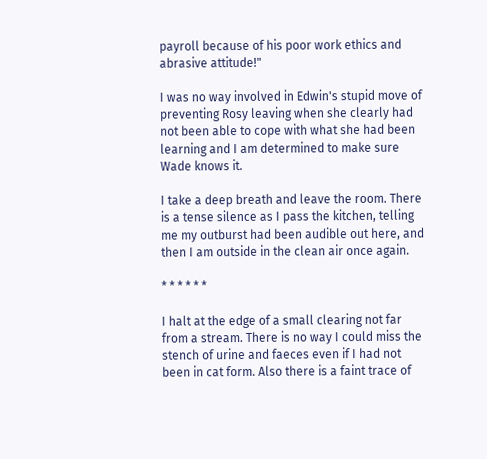payroll because of his poor work ethics and abrasive attitude!"

I was no way involved in Edwin's stupid move of preventing Rosy leaving when she clearly had not been able to cope with what she had been learning and I am determined to make sure Wade knows it.

I take a deep breath and leave the room. There is a tense silence as I pass the kitchen, telling me my outburst had been audible out here, and then I am outside in the clean air once again.

* * * * * *

I halt at the edge of a small clearing not far from a stream. There is no way I could miss the stench of urine and faeces even if I had not been in cat form. Also there is a faint trace of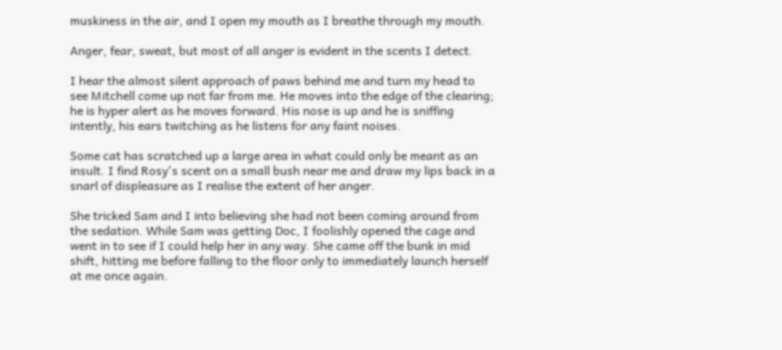muskiness in the air, and I open my mouth as I breathe through my mouth.

Anger, fear, sweat, but most of all anger is evident in the scents I detect.

I hear the almost silent approach of paws behind me and turn my head to see Mitchell come up not far from me. He moves into the edge of the clearing; he is hyper alert as he moves forward. His nose is up and he is sniffing intently, his ears twitching as he listens for any faint noises.

Some cat has scratched up a large area in what could only be meant as an insult. I find Rosy's scent on a small bush near me and draw my lips back in a snarl of displeasure as I realise the extent of her anger.

She tricked Sam and I into believing she had not been coming around from the sedation. While Sam was getting Doc, I foolishly opened the cage and went in to see if I could help her in any way. She came off the bunk in mid shift, hitting me before falling to the floor only to immediately launch herself at me once again.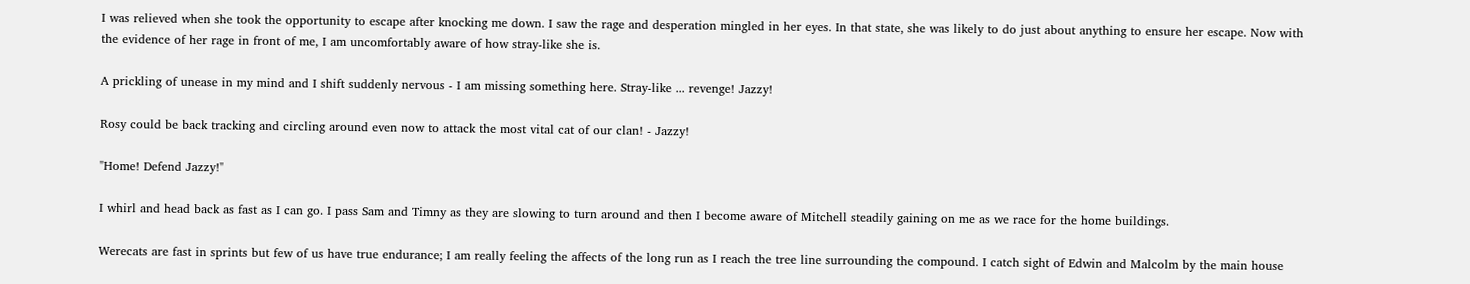I was relieved when she took the opportunity to escape after knocking me down. I saw the rage and desperation mingled in her eyes. In that state, she was likely to do just about anything to ensure her escape. Now with the evidence of her rage in front of me, I am uncomfortably aware of how stray-like she is.

A prickling of unease in my mind and I shift suddenly nervous - I am missing something here. Stray-like ... revenge! Jazzy!

Rosy could be back tracking and circling around even now to attack the most vital cat of our clan! - Jazzy!

"Home! Defend Jazzy!"

I whirl and head back as fast as I can go. I pass Sam and Timny as they are slowing to turn around and then I become aware of Mitchell steadily gaining on me as we race for the home buildings.

Werecats are fast in sprints but few of us have true endurance; I am really feeling the affects of the long run as I reach the tree line surrounding the compound. I catch sight of Edwin and Malcolm by the main house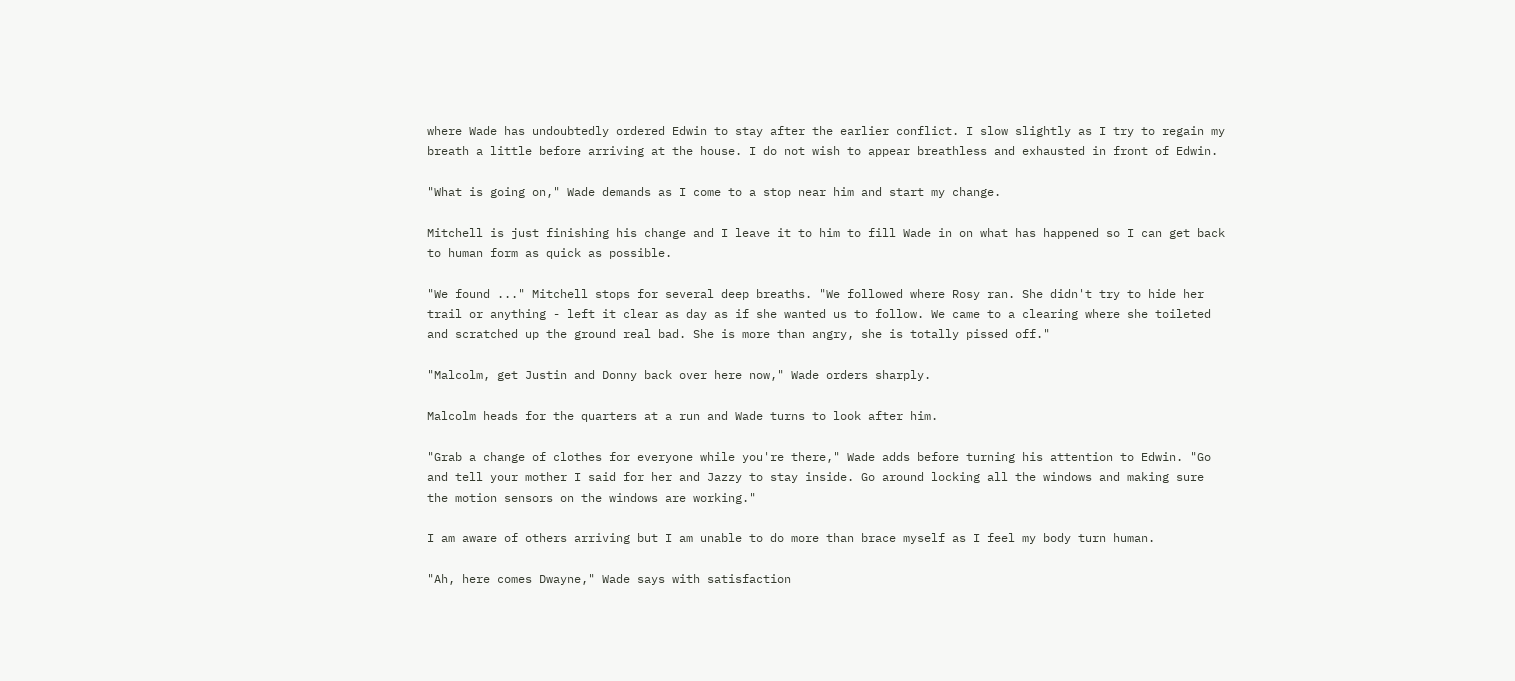where Wade has undoubtedly ordered Edwin to stay after the earlier conflict. I slow slightly as I try to regain my breath a little before arriving at the house. I do not wish to appear breathless and exhausted in front of Edwin.

"What is going on," Wade demands as I come to a stop near him and start my change.

Mitchell is just finishing his change and I leave it to him to fill Wade in on what has happened so I can get back to human form as quick as possible.

"We found ..." Mitchell stops for several deep breaths. "We followed where Rosy ran. She didn't try to hide her trail or anything - left it clear as day as if she wanted us to follow. We came to a clearing where she toileted and scratched up the ground real bad. She is more than angry, she is totally pissed off."

"Malcolm, get Justin and Donny back over here now," Wade orders sharply.

Malcolm heads for the quarters at a run and Wade turns to look after him.

"Grab a change of clothes for everyone while you're there," Wade adds before turning his attention to Edwin. "Go and tell your mother I said for her and Jazzy to stay inside. Go around locking all the windows and making sure the motion sensors on the windows are working."

I am aware of others arriving but I am unable to do more than brace myself as I feel my body turn human.

"Ah, here comes Dwayne," Wade says with satisfaction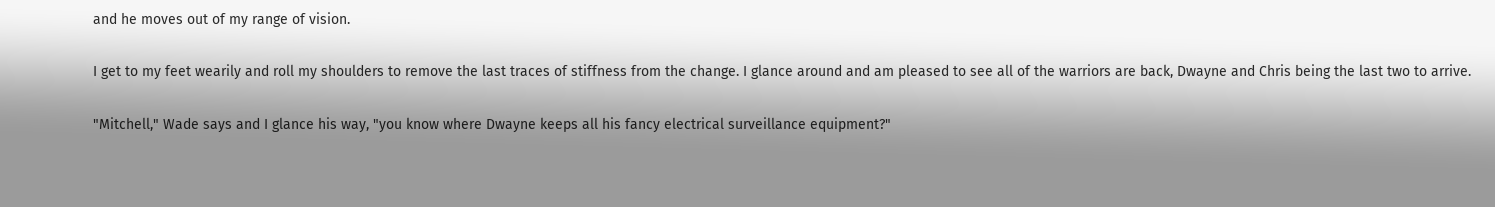and he moves out of my range of vision.

I get to my feet wearily and roll my shoulders to remove the last traces of stiffness from the change. I glance around and am pleased to see all of the warriors are back, Dwayne and Chris being the last two to arrive.

"Mitchell," Wade says and I glance his way, "you know where Dwayne keeps all his fancy electrical surveillance equipment?"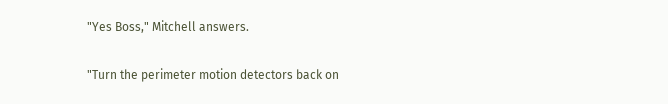"Yes Boss," Mitchell answers.

"Turn the perimeter motion detectors back on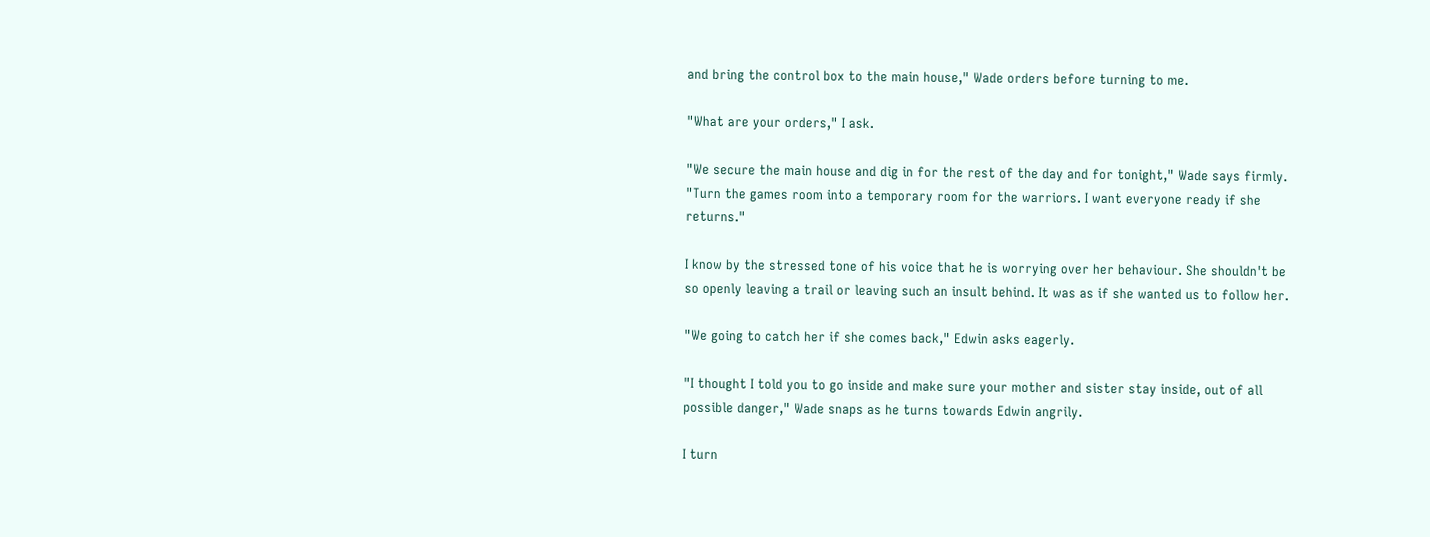and bring the control box to the main house," Wade orders before turning to me.

"What are your orders," I ask.

"We secure the main house and dig in for the rest of the day and for tonight," Wade says firmly. "Turn the games room into a temporary room for the warriors. I want everyone ready if she returns."

I know by the stressed tone of his voice that he is worrying over her behaviour. She shouldn't be so openly leaving a trail or leaving such an insult behind. It was as if she wanted us to follow her.

"We going to catch her if she comes back," Edwin asks eagerly.

"I thought I told you to go inside and make sure your mother and sister stay inside, out of all possible danger," Wade snaps as he turns towards Edwin angrily.

I turn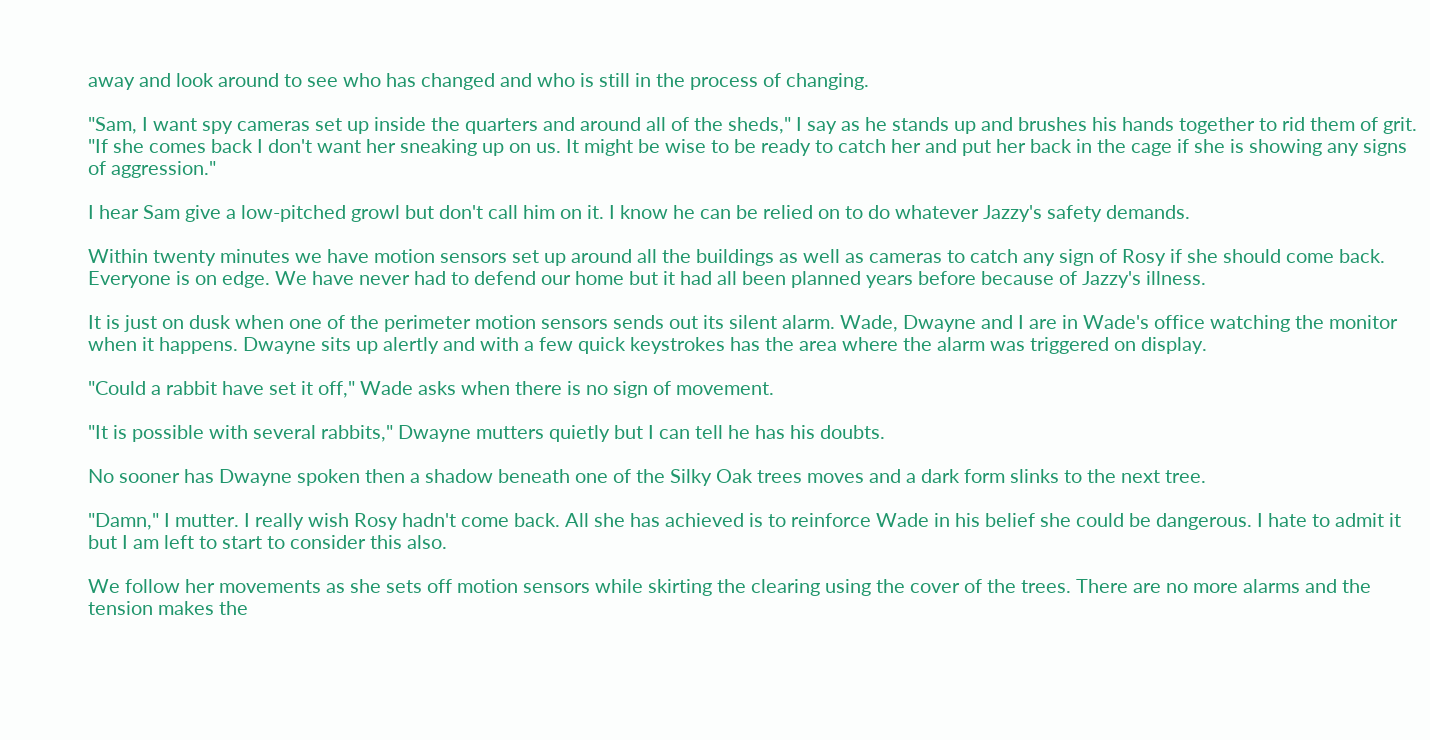away and look around to see who has changed and who is still in the process of changing.

"Sam, I want spy cameras set up inside the quarters and around all of the sheds," I say as he stands up and brushes his hands together to rid them of grit. "If she comes back I don't want her sneaking up on us. It might be wise to be ready to catch her and put her back in the cage if she is showing any signs of aggression."

I hear Sam give a low-pitched growl but don't call him on it. I know he can be relied on to do whatever Jazzy's safety demands.

Within twenty minutes we have motion sensors set up around all the buildings as well as cameras to catch any sign of Rosy if she should come back. Everyone is on edge. We have never had to defend our home but it had all been planned years before because of Jazzy's illness.

It is just on dusk when one of the perimeter motion sensors sends out its silent alarm. Wade, Dwayne and I are in Wade's office watching the monitor when it happens. Dwayne sits up alertly and with a few quick keystrokes has the area where the alarm was triggered on display.

"Could a rabbit have set it off," Wade asks when there is no sign of movement.

"It is possible with several rabbits," Dwayne mutters quietly but I can tell he has his doubts.

No sooner has Dwayne spoken then a shadow beneath one of the Silky Oak trees moves and a dark form slinks to the next tree.

"Damn," I mutter. I really wish Rosy hadn't come back. All she has achieved is to reinforce Wade in his belief she could be dangerous. I hate to admit it but I am left to start to consider this also.

We follow her movements as she sets off motion sensors while skirting the clearing using the cover of the trees. There are no more alarms and the tension makes the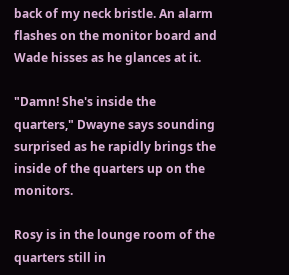back of my neck bristle. An alarm flashes on the monitor board and Wade hisses as he glances at it.

"Damn! She's inside the quarters," Dwayne says sounding surprised as he rapidly brings the inside of the quarters up on the monitors.

Rosy is in the lounge room of the quarters still in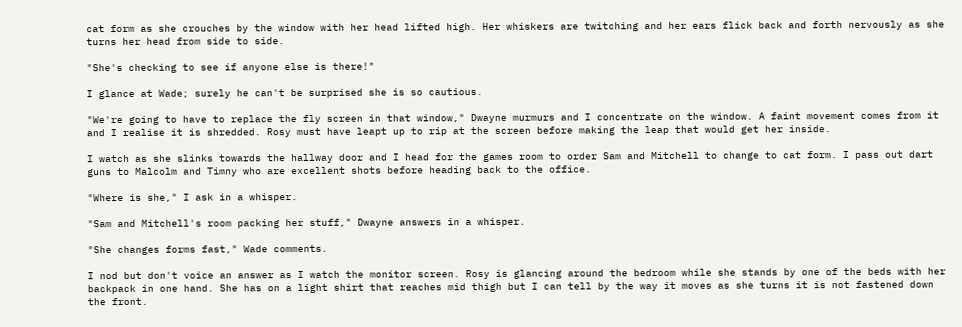cat form as she crouches by the window with her head lifted high. Her whiskers are twitching and her ears flick back and forth nervously as she turns her head from side to side.

"She's checking to see if anyone else is there!"

I glance at Wade; surely he can't be surprised she is so cautious.

"We're going to have to replace the fly screen in that window," Dwayne murmurs and I concentrate on the window. A faint movement comes from it and I realise it is shredded. Rosy must have leapt up to rip at the screen before making the leap that would get her inside.

I watch as she slinks towards the hallway door and I head for the games room to order Sam and Mitchell to change to cat form. I pass out dart guns to Malcolm and Timny who are excellent shots before heading back to the office.

"Where is she," I ask in a whisper.

"Sam and Mitchell's room packing her stuff," Dwayne answers in a whisper.

"She changes forms fast," Wade comments.

I nod but don't voice an answer as I watch the monitor screen. Rosy is glancing around the bedroom while she stands by one of the beds with her backpack in one hand. She has on a light shirt that reaches mid thigh but I can tell by the way it moves as she turns it is not fastened down the front.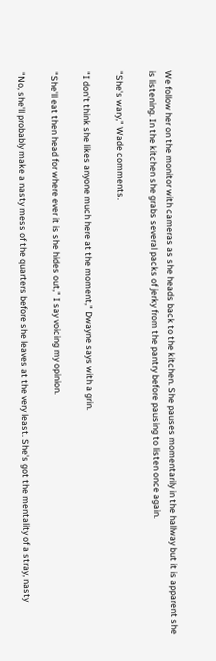We follow her on the monitor with cameras as she heads back to the kitchen. She pauses momentarily in the hallway but it is apparent she is listening. In the kitchen she grabs several packs of jerky from the pantry before pausing to listen once again.

"She's wary," Wade comments.

"I don't think she likes anyone much here at the moment," Dwayne says with a grin.

"She'll eat then head for where ever it is she hides out," I say voicing my opinion.

"No, she'll probably make a nasty mess of the quarters before she leaves at the very least. She's got the mentality of a stray, nasty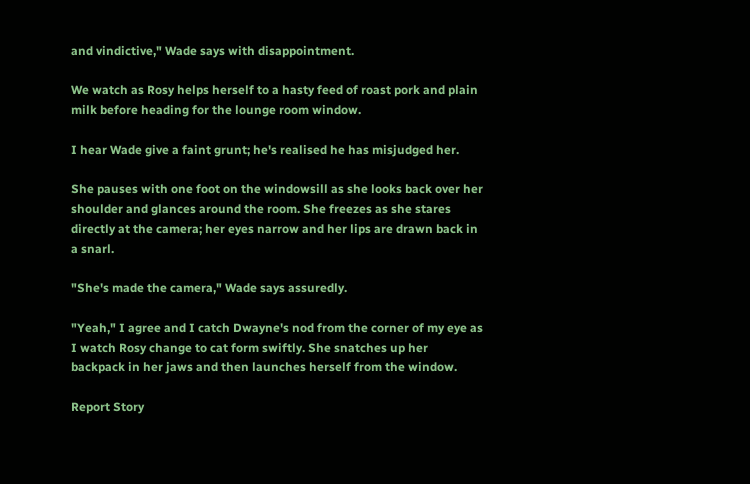and vindictive," Wade says with disappointment.

We watch as Rosy helps herself to a hasty feed of roast pork and plain milk before heading for the lounge room window.

I hear Wade give a faint grunt; he's realised he has misjudged her.

She pauses with one foot on the windowsill as she looks back over her shoulder and glances around the room. She freezes as she stares directly at the camera; her eyes narrow and her lips are drawn back in a snarl.

"She's made the camera," Wade says assuredly.

"Yeah," I agree and I catch Dwayne's nod from the corner of my eye as I watch Rosy change to cat form swiftly. She snatches up her backpack in her jaws and then launches herself from the window.

Report Story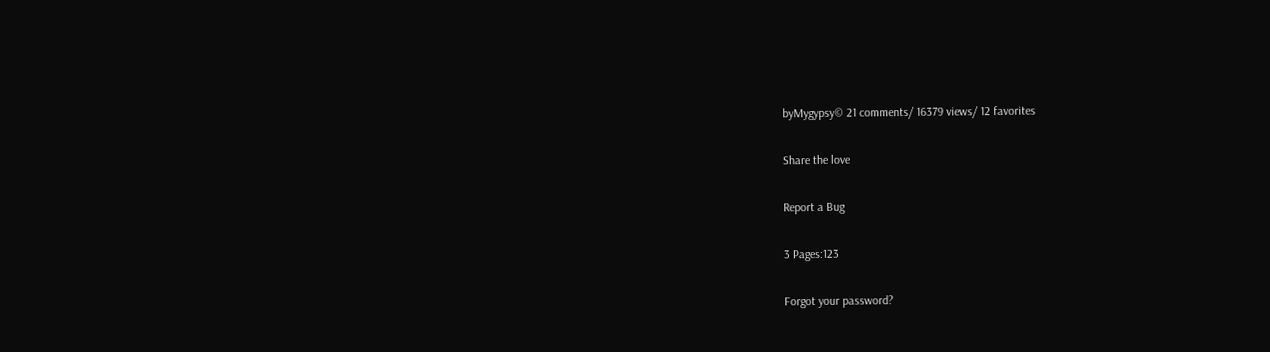byMygypsy© 21 comments/ 16379 views/ 12 favorites

Share the love

Report a Bug

3 Pages:123

Forgot your password?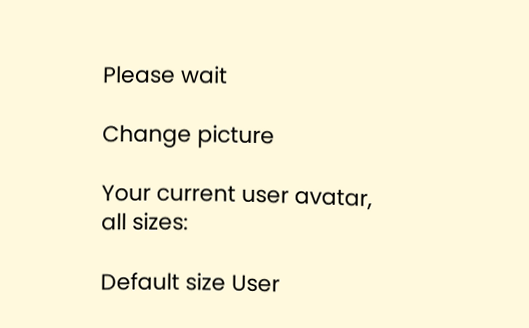Please wait

Change picture

Your current user avatar, all sizes:

Default size User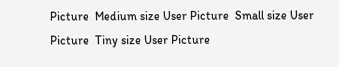Picture  Medium size User Picture  Small size User Picture  Tiny size User Picture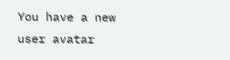You have a new user avatar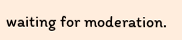waiting for moderation.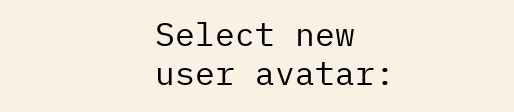Select new user avatar: